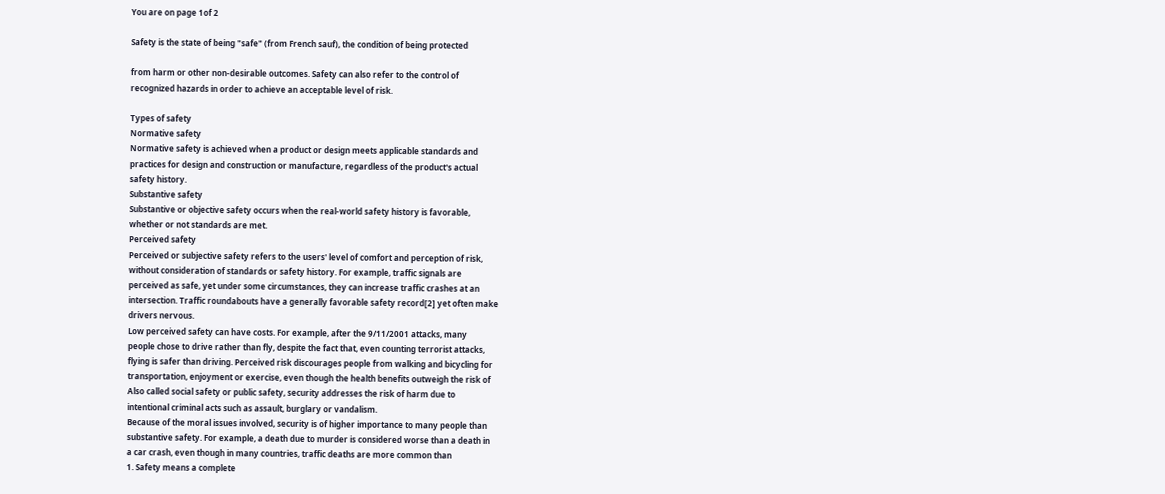You are on page 1of 2

Safety is the state of being "safe" (from French sauf), the condition of being protected

from harm or other non-desirable outcomes. Safety can also refer to the control of
recognized hazards in order to achieve an acceptable level of risk.

Types of safety
Normative safety
Normative safety is achieved when a product or design meets applicable standards and
practices for design and construction or manufacture, regardless of the product's actual
safety history.
Substantive safety
Substantive or objective safety occurs when the real-world safety history is favorable,
whether or not standards are met.
Perceived safety
Perceived or subjective safety refers to the users' level of comfort and perception of risk,
without consideration of standards or safety history. For example, traffic signals are
perceived as safe, yet under some circumstances, they can increase traffic crashes at an
intersection. Traffic roundabouts have a generally favorable safety record[2] yet often make
drivers nervous.
Low perceived safety can have costs. For example, after the 9/11/2001 attacks, many
people chose to drive rather than fly, despite the fact that, even counting terrorist attacks,
flying is safer than driving. Perceived risk discourages people from walking and bicycling for
transportation, enjoyment or exercise, even though the health benefits outweigh the risk of
Also called social safety or public safety, security addresses the risk of harm due to
intentional criminal acts such as assault, burglary or vandalism.
Because of the moral issues involved, security is of higher importance to many people than
substantive safety. For example, a death due to murder is considered worse than a death in
a car crash, even though in many countries, traffic deaths are more common than
1. Safety means a complete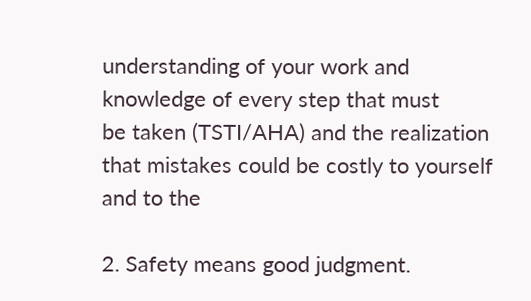understanding of your work and knowledge of every step that must
be taken (TSTI/AHA) and the realization that mistakes could be costly to yourself and to the

2. Safety means good judgment.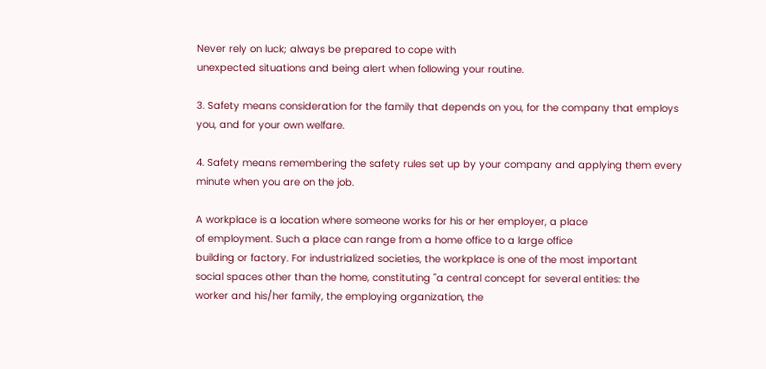Never rely on luck; always be prepared to cope with
unexpected situations and being alert when following your routine.

3. Safety means consideration for the family that depends on you, for the company that employs
you, and for your own welfare.

4. Safety means remembering the safety rules set up by your company and applying them every
minute when you are on the job.

A workplace is a location where someone works for his or her employer, a place
of employment. Such a place can range from a home office to a large office
building or factory. For industrialized societies, the workplace is one of the most important
social spaces other than the home, constituting "a central concept for several entities: the
worker and his/her family, the employing organization, the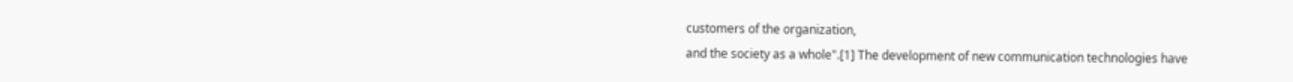customers of the organization,
and the society as a whole".[1] The development of new communication technologies have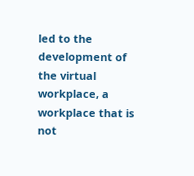led to the development of the virtual workplace, a workplace that is not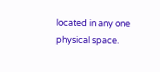located in any one
physical space.